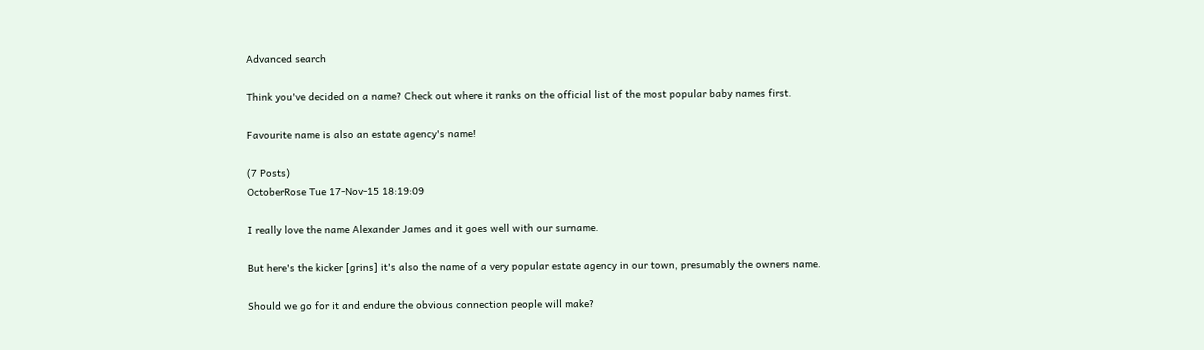Advanced search

Think you've decided on a name? Check out where it ranks on the official list of the most popular baby names first.

Favourite name is also an estate agency's name!

(7 Posts)
OctoberRose Tue 17-Nov-15 18:19:09

I really love the name Alexander James and it goes well with our surname.

But here's the kicker [grins] it's also the name of a very popular estate agency in our town, presumably the owners name.

Should we go for it and endure the obvious connection people will make?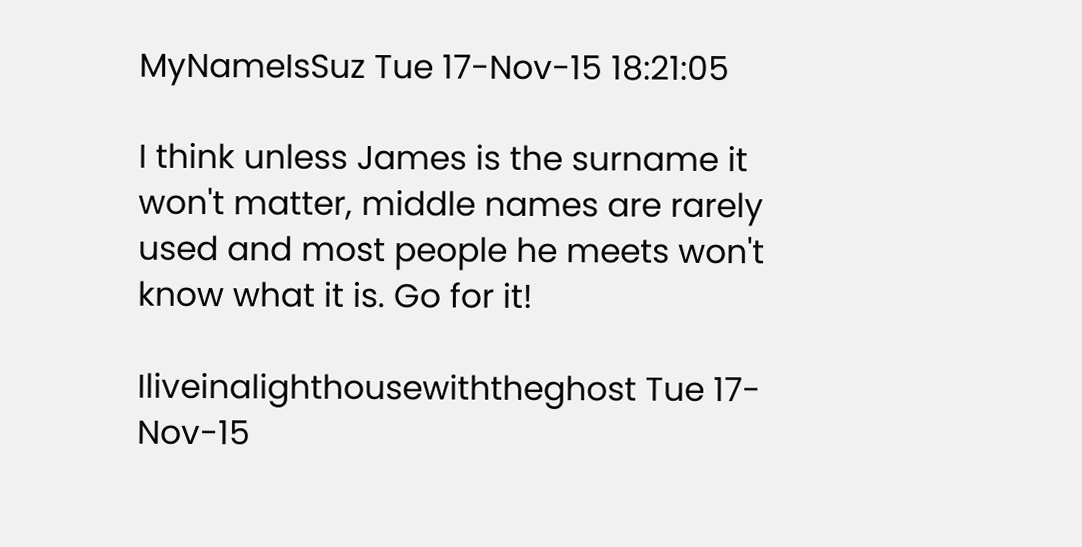MyNameIsSuz Tue 17-Nov-15 18:21:05

I think unless James is the surname it won't matter, middle names are rarely used and most people he meets won't know what it is. Go for it!

Iliveinalighthousewiththeghost Tue 17-Nov-15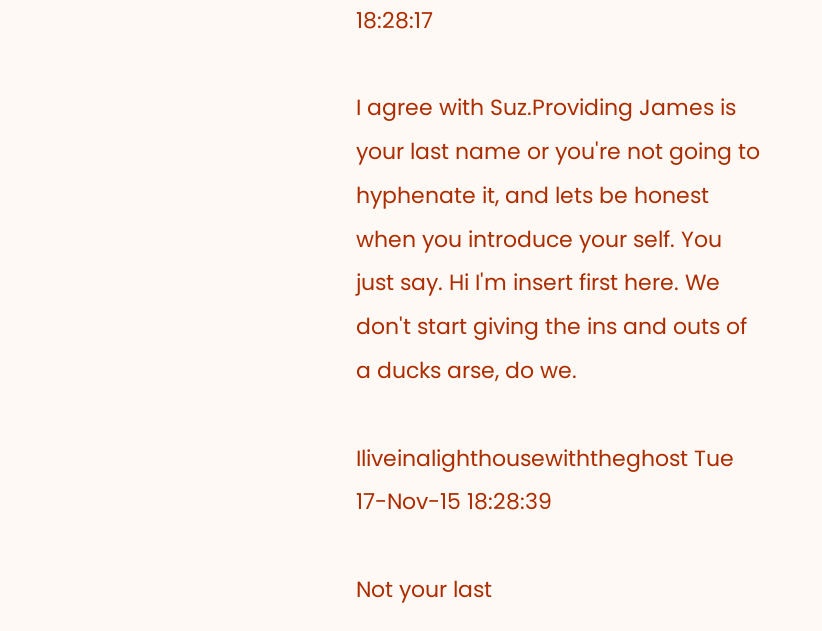18:28:17

I agree with Suz.Providing James is your last name or you're not going to hyphenate it, and lets be honest when you introduce your self. You just say. Hi I'm insert first here. We don't start giving the ins and outs of a ducks arse, do we.

Iliveinalighthousewiththeghost Tue 17-Nov-15 18:28:39

Not your last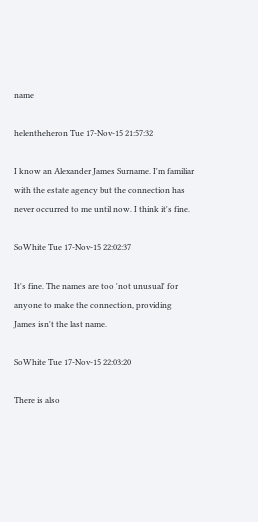name

helentheheron Tue 17-Nov-15 21:57:32

I know an Alexander James Surname. I'm familiar with the estate agency but the connection has never occurred to me until now. I think it's fine.

SoWhite Tue 17-Nov-15 22:02:37

It's fine. The names are too 'not unusual' for anyone to make the connection, providing James isn't the last name.

SoWhite Tue 17-Nov-15 22:03:20

There is also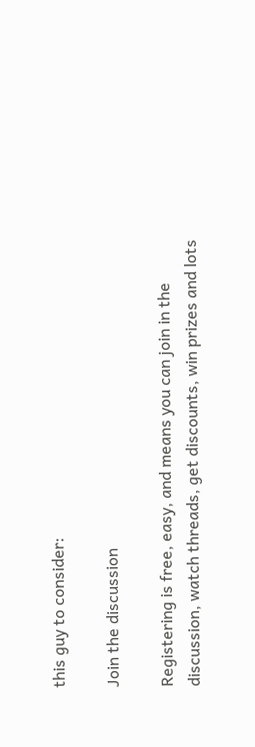this guy to consider:

Join the discussion

Registering is free, easy, and means you can join in the discussion, watch threads, get discounts, win prizes and lots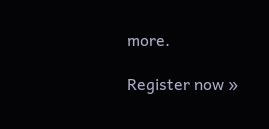more.

Register now »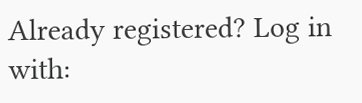Already registered? Log in with: